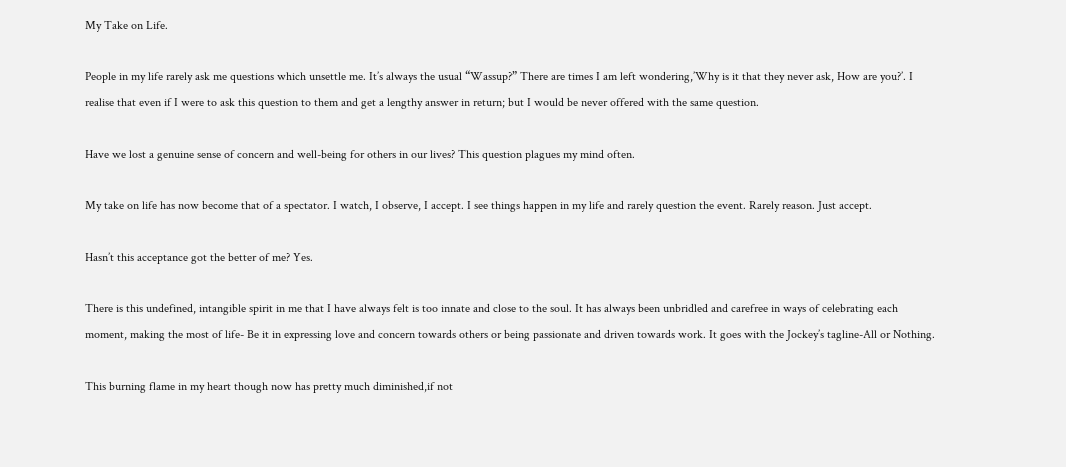My Take on Life.

People in my life rarely ask me questions which unsettle me. It’s always the usual “Wassup?” There are times I am left wondering,’Why is it that they never ask, How are you?’. I realise that even if I were to ask this question to them and get a lengthy answer in return; but I would be never offered with the same question.

Have we lost a genuine sense of concern and well-being for others in our lives? This question plagues my mind often.

My take on life has now become that of a spectator. I watch, I observe, I accept. I see things happen in my life and rarely question the event. Rarely reason. Just accept.

Hasn’t this acceptance got the better of me? Yes.

There is this undefined, intangible spirit in me that I have always felt is too innate and close to the soul. It has always been unbridled and carefree in ways of celebrating each moment, making the most of life- Be it in expressing love and concern towards others or being passionate and driven towards work. It goes with the Jockey’s tagline-All or Nothing.

This burning flame in my heart though now has pretty much diminished,if not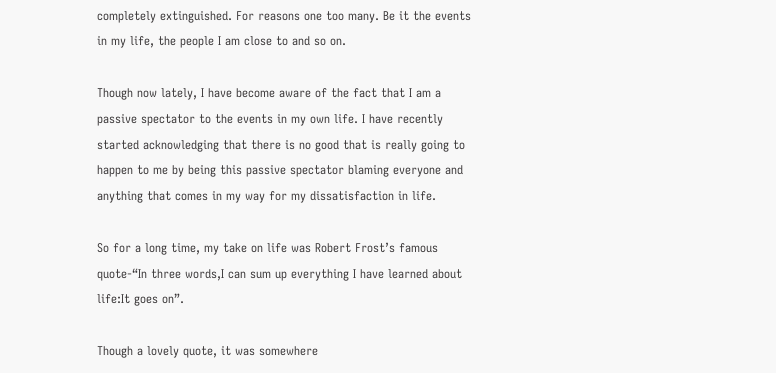completely extinguished. For reasons one too many. Be it the events in my life, the people I am close to and so on.

Though now lately, I have become aware of the fact that I am a passive spectator to the events in my own life. I have recently started acknowledging that there is no good that is really going to happen to me by being this passive spectator blaming everyone and anything that comes in my way for my dissatisfaction in life.

So for a long time, my take on life was Robert Frost’s famous quote-“In three words,I can sum up everything I have learned about life:It goes on”.

Though a lovely quote, it was somewhere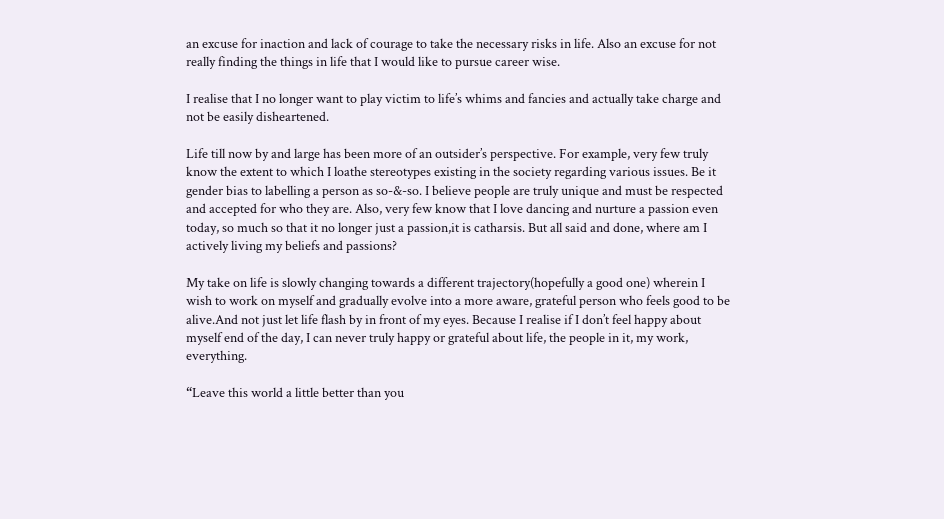an excuse for inaction and lack of courage to take the necessary risks in life. Also an excuse for not really finding the things in life that I would like to pursue career wise.

I realise that I no longer want to play victim to life’s whims and fancies and actually take charge and not be easily disheartened.

Life till now by and large has been more of an outsider’s perspective. For example, very few truly know the extent to which I loathe stereotypes existing in the society regarding various issues. Be it gender bias to labelling a person as so-&-so. I believe people are truly unique and must be respected and accepted for who they are. Also, very few know that I love dancing and nurture a passion even today, so much so that it no longer just a passion,it is catharsis. But all said and done, where am I actively living my beliefs and passions?

My take on life is slowly changing towards a different trajectory(hopefully a good one) wherein I wish to work on myself and gradually evolve into a more aware, grateful person who feels good to be alive.And not just let life flash by in front of my eyes. Because I realise if I don’t feel happy about myself end of the day, I can never truly happy or grateful about life, the people in it, my work, everything.

“Leave this world a little better than you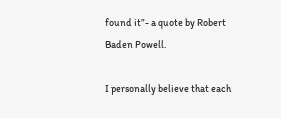found it”- a quote by Robert Baden Powell.

I personally believe that each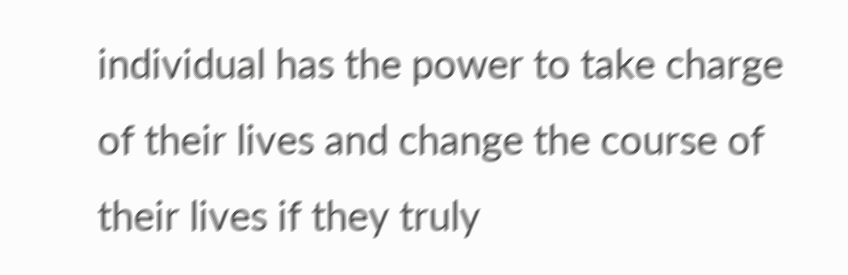individual has the power to take charge of their lives and change the course of their lives if they truly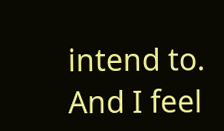intend to. And I feel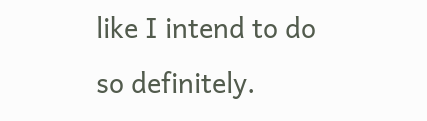like I intend to do so definitely.